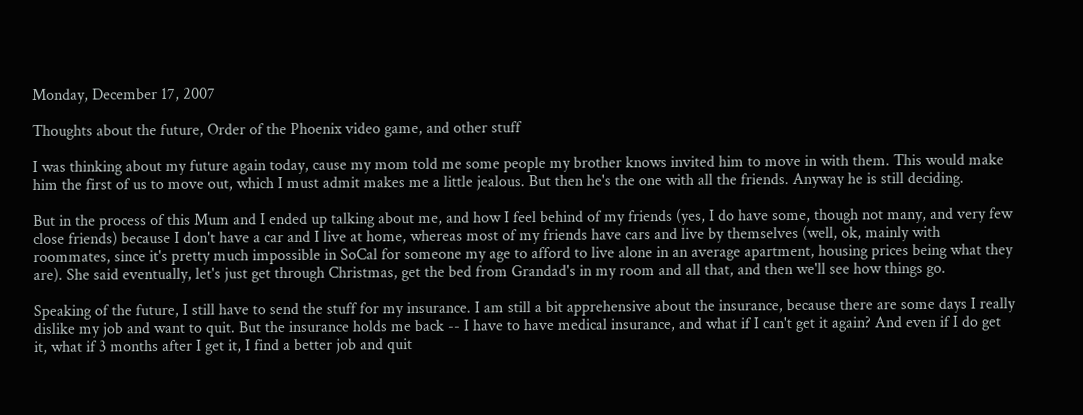Monday, December 17, 2007

Thoughts about the future, Order of the Phoenix video game, and other stuff

I was thinking about my future again today, cause my mom told me some people my brother knows invited him to move in with them. This would make him the first of us to move out, which I must admit makes me a little jealous. But then he's the one with all the friends. Anyway he is still deciding.

But in the process of this Mum and I ended up talking about me, and how I feel behind of my friends (yes, I do have some, though not many, and very few close friends) because I don't have a car and I live at home, whereas most of my friends have cars and live by themselves (well, ok, mainly with roommates, since it's pretty much impossible in SoCal for someone my age to afford to live alone in an average apartment, housing prices being what they are). She said eventually, let's just get through Christmas, get the bed from Grandad's in my room and all that, and then we'll see how things go.

Speaking of the future, I still have to send the stuff for my insurance. I am still a bit apprehensive about the insurance, because there are some days I really dislike my job and want to quit. But the insurance holds me back -- I have to have medical insurance, and what if I can't get it again? And even if I do get it, what if 3 months after I get it, I find a better job and quit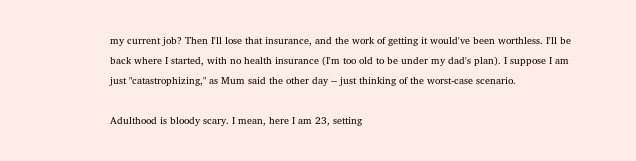my current job? Then I'll lose that insurance, and the work of getting it would've been worthless. I'll be back where I started, with no health insurance (I'm too old to be under my dad's plan). I suppose I am just "catastrophizing," as Mum said the other day -- just thinking of the worst-case scenario.

Adulthood is bloody scary. I mean, here I am 23, setting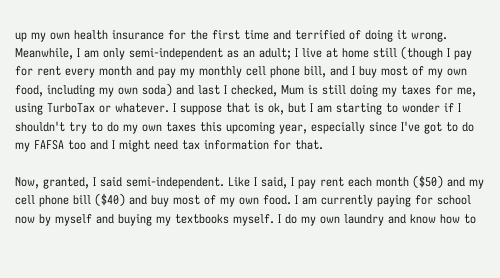up my own health insurance for the first time and terrified of doing it wrong. Meanwhile, I am only semi-independent as an adult; I live at home still (though I pay for rent every month and pay my monthly cell phone bill, and I buy most of my own food, including my own soda) and last I checked, Mum is still doing my taxes for me, using TurboTax or whatever. I suppose that is ok, but I am starting to wonder if I shouldn't try to do my own taxes this upcoming year, especially since I've got to do my FAFSA too and I might need tax information for that.

Now, granted, I said semi-independent. Like I said, I pay rent each month ($50) and my cell phone bill ($40) and buy most of my own food. I am currently paying for school now by myself and buying my textbooks myself. I do my own laundry and know how to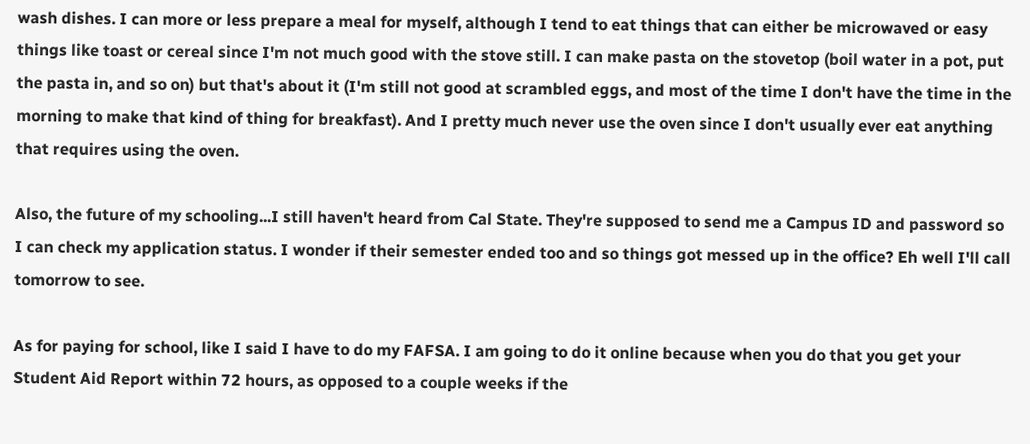wash dishes. I can more or less prepare a meal for myself, although I tend to eat things that can either be microwaved or easy things like toast or cereal since I'm not much good with the stove still. I can make pasta on the stovetop (boil water in a pot, put the pasta in, and so on) but that's about it (I'm still not good at scrambled eggs, and most of the time I don't have the time in the morning to make that kind of thing for breakfast). And I pretty much never use the oven since I don't usually ever eat anything that requires using the oven.

Also, the future of my schooling...I still haven't heard from Cal State. They're supposed to send me a Campus ID and password so I can check my application status. I wonder if their semester ended too and so things got messed up in the office? Eh well I'll call tomorrow to see.

As for paying for school, like I said I have to do my FAFSA. I am going to do it online because when you do that you get your Student Aid Report within 72 hours, as opposed to a couple weeks if the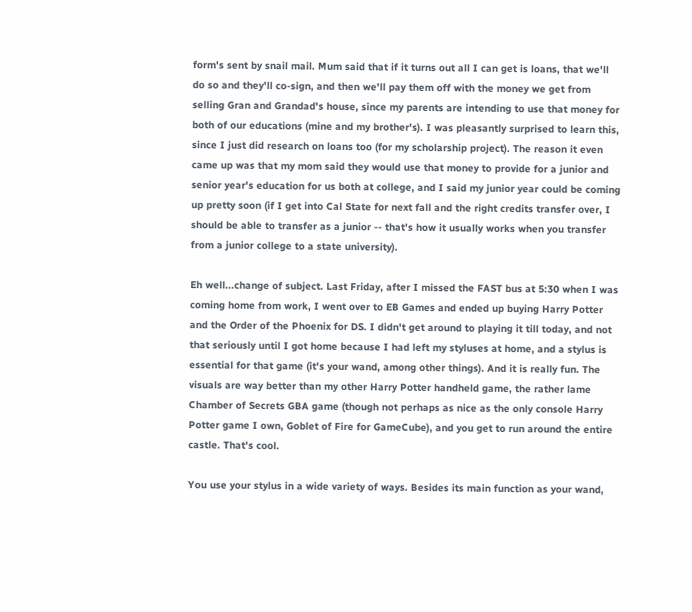form's sent by snail mail. Mum said that if it turns out all I can get is loans, that we'll do so and they'll co-sign, and then we'll pay them off with the money we get from selling Gran and Grandad's house, since my parents are intending to use that money for both of our educations (mine and my brother's). I was pleasantly surprised to learn this, since I just did research on loans too (for my scholarship project). The reason it even came up was that my mom said they would use that money to provide for a junior and senior year's education for us both at college, and I said my junior year could be coming up pretty soon (if I get into Cal State for next fall and the right credits transfer over, I should be able to transfer as a junior -- that's how it usually works when you transfer from a junior college to a state university).

Eh well...change of subject. Last Friday, after I missed the FAST bus at 5:30 when I was coming home from work, I went over to EB Games and ended up buying Harry Potter and the Order of the Phoenix for DS. I didn't get around to playing it till today, and not that seriously until I got home because I had left my styluses at home, and a stylus is essential for that game (it's your wand, among other things). And it is really fun. The visuals are way better than my other Harry Potter handheld game, the rather lame Chamber of Secrets GBA game (though not perhaps as nice as the only console Harry Potter game I own, Goblet of Fire for GameCube), and you get to run around the entire castle. That's cool.

You use your stylus in a wide variety of ways. Besides its main function as your wand,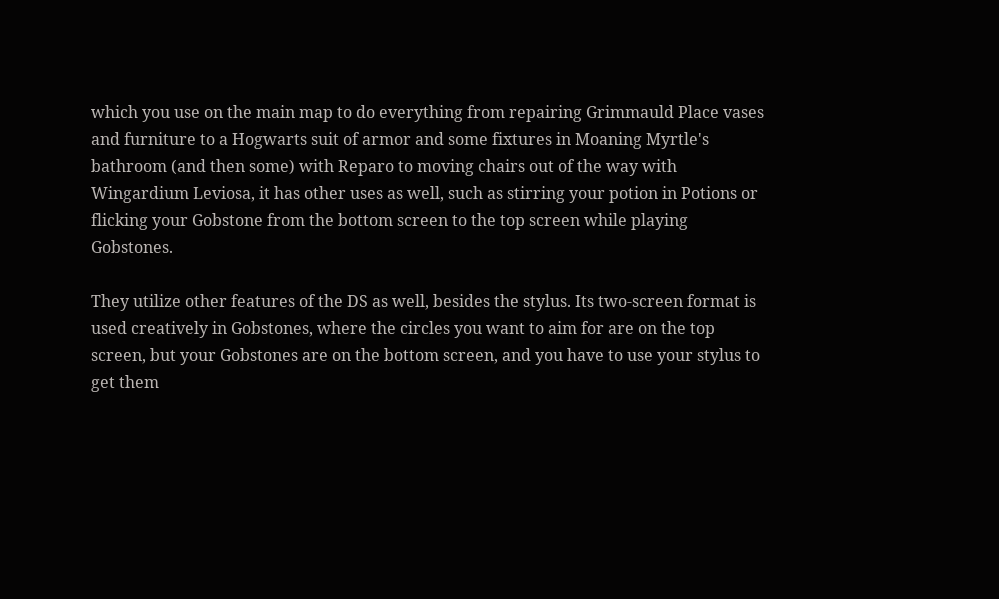which you use on the main map to do everything from repairing Grimmauld Place vases and furniture to a Hogwarts suit of armor and some fixtures in Moaning Myrtle's bathroom (and then some) with Reparo to moving chairs out of the way with Wingardium Leviosa, it has other uses as well, such as stirring your potion in Potions or flicking your Gobstone from the bottom screen to the top screen while playing Gobstones.

They utilize other features of the DS as well, besides the stylus. Its two-screen format is used creatively in Gobstones, where the circles you want to aim for are on the top screen, but your Gobstones are on the bottom screen, and you have to use your stylus to get them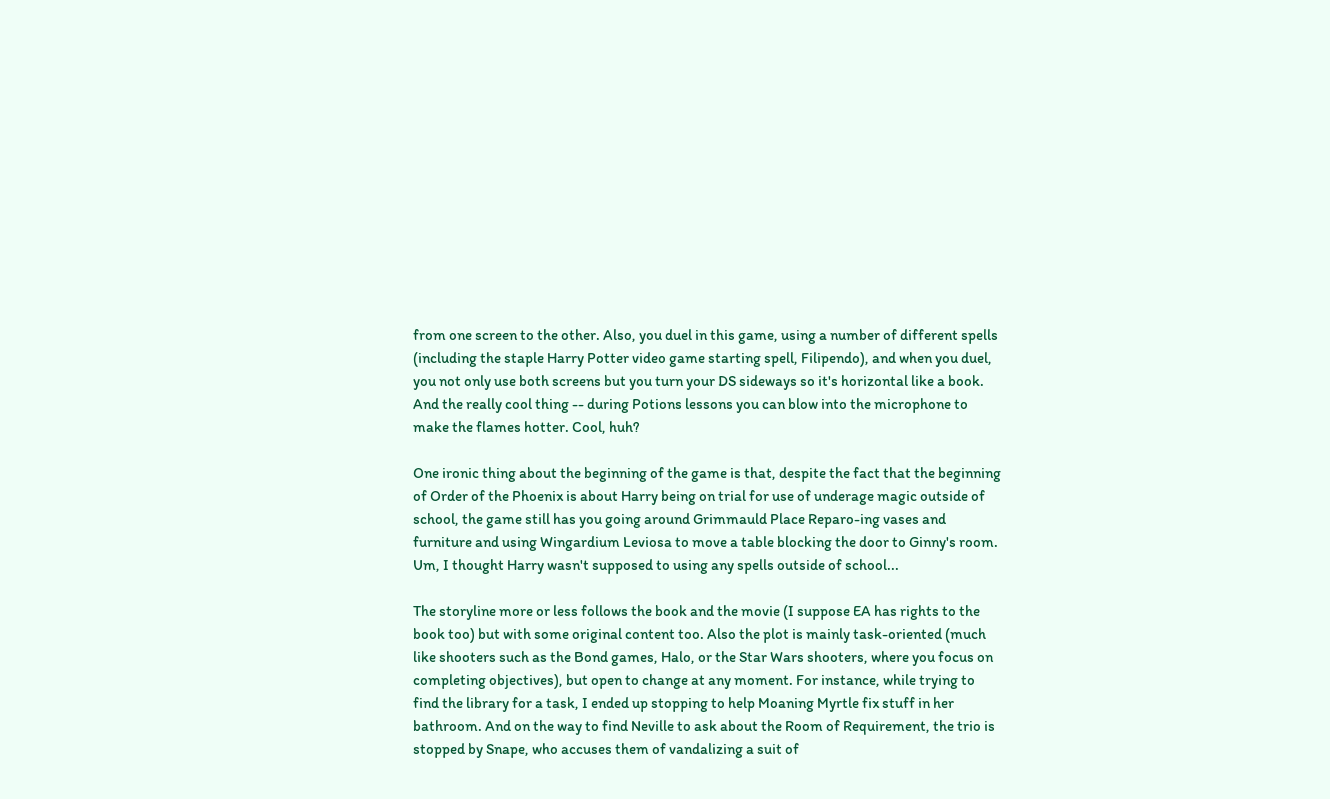from one screen to the other. Also, you duel in this game, using a number of different spells (including the staple Harry Potter video game starting spell, Filipendo), and when you duel, you not only use both screens but you turn your DS sideways so it's horizontal like a book. And the really cool thing -- during Potions lessons you can blow into the microphone to make the flames hotter. Cool, huh?

One ironic thing about the beginning of the game is that, despite the fact that the beginning of Order of the Phoenix is about Harry being on trial for use of underage magic outside of school, the game still has you going around Grimmauld Place Reparo-ing vases and furniture and using Wingardium Leviosa to move a table blocking the door to Ginny's room. Um, I thought Harry wasn't supposed to using any spells outside of school...

The storyline more or less follows the book and the movie (I suppose EA has rights to the book too) but with some original content too. Also the plot is mainly task-oriented (much like shooters such as the Bond games, Halo, or the Star Wars shooters, where you focus on completing objectives), but open to change at any moment. For instance, while trying to find the library for a task, I ended up stopping to help Moaning Myrtle fix stuff in her bathroom. And on the way to find Neville to ask about the Room of Requirement, the trio is stopped by Snape, who accuses them of vandalizing a suit of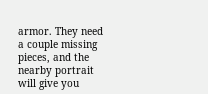armor. They need a couple missing pieces, and the nearby portrait will give you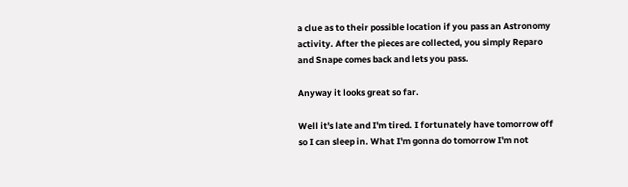a clue as to their possible location if you pass an Astronomy activity. After the pieces are collected, you simply Reparo and Snape comes back and lets you pass.

Anyway it looks great so far.

Well it's late and I'm tired. I fortunately have tomorrow off so I can sleep in. What I'm gonna do tomorrow I'm not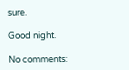sure.

Good night.

No comments: